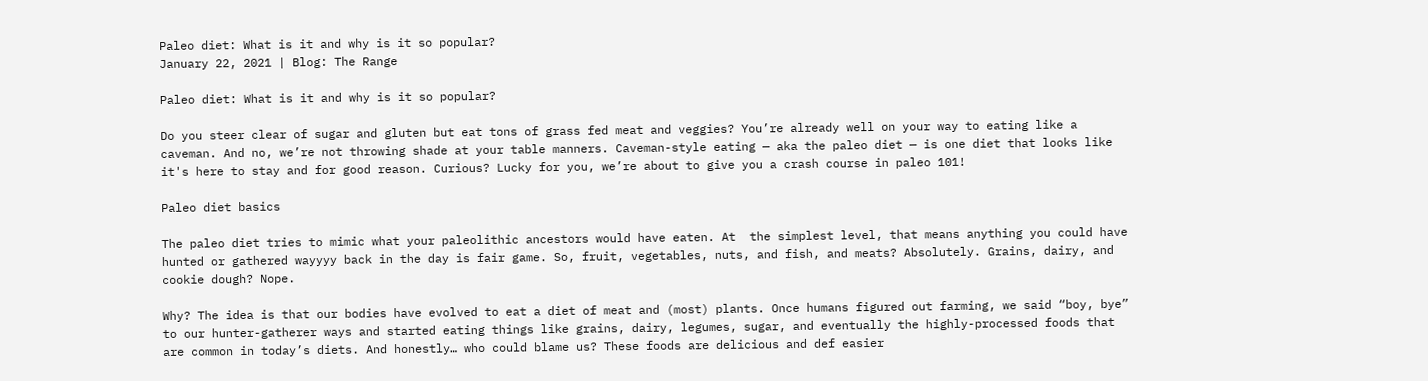Paleo diet: What is it and why is it so popular?
January 22, 2021 | Blog: The Range

Paleo diet: What is it and why is it so popular?

Do you steer clear of sugar and gluten but eat tons of grass fed meat and veggies? You’re already well on your way to eating like a caveman. And no, we’re not throwing shade at your table manners. Caveman-style eating — aka the paleo diet — is one diet that looks like it's here to stay and for good reason. Curious? Lucky for you, we’re about to give you a crash course in paleo 101!

Paleo diet basics

The paleo diet tries to mimic what your paleolithic ancestors would have eaten. At  the simplest level, that means anything you could have hunted or gathered wayyyy back in the day is fair game. So, fruit, vegetables, nuts, and fish, and meats? Absolutely. Grains, dairy, and cookie dough? Nope.

Why? The idea is that our bodies have evolved to eat a diet of meat and (most) plants. Once humans figured out farming, we said “boy, bye” to our hunter-gatherer ways and started eating things like grains, dairy, legumes, sugar, and eventually the highly-processed foods that are common in today’s diets. And honestly… who could blame us? These foods are delicious and def easier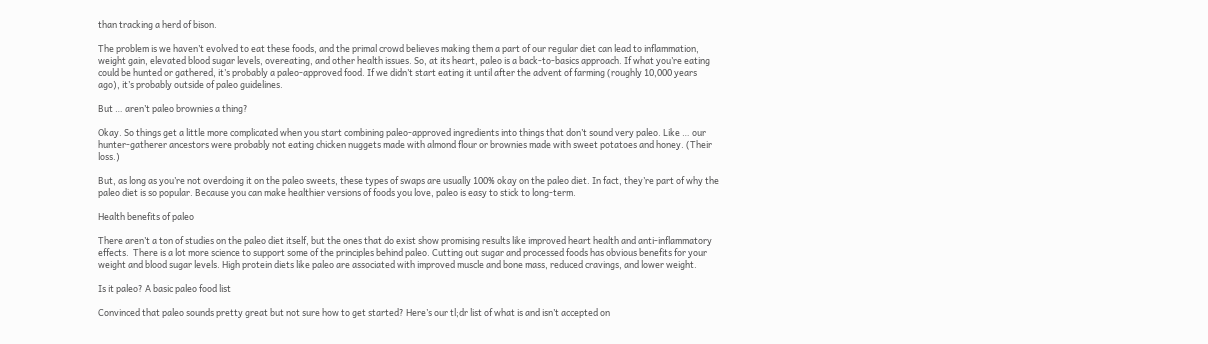than tracking a herd of bison.

The problem is we haven’t evolved to eat these foods, and the primal crowd believes making them a part of our regular diet can lead to inflammation, weight gain, elevated blood sugar levels, overeating, and other health issues. So, at its heart, paleo is a back-to-basics approach. If what you’re eating could be hunted or gathered, it’s probably a paleo-approved food. If we didn’t start eating it until after the advent of farming (roughly 10,000 years ago), it’s probably outside of paleo guidelines.

But … aren’t paleo brownies a thing?

Okay. So things get a little more complicated when you start combining paleo-approved ingredients into things that don’t sound very paleo. Like … our hunter-gatherer ancestors were probably not eating chicken nuggets made with almond flour or brownies made with sweet potatoes and honey. (Their loss.)

But, as long as you’re not overdoing it on the paleo sweets, these types of swaps are usually 100% okay on the paleo diet. In fact, they’re part of why the paleo diet is so popular. Because you can make healthier versions of foods you love, paleo is easy to stick to long-term.

Health benefits of paleo

There aren’t a ton of studies on the paleo diet itself, but the ones that do exist show promising results like improved heart health and anti-inflammatory effects.  There is a lot more science to support some of the principles behind paleo. Cutting out sugar and processed foods has obvious benefits for your weight and blood sugar levels. High protein diets like paleo are associated with improved muscle and bone mass, reduced cravings, and lower weight.

Is it paleo? A basic paleo food list

Convinced that paleo sounds pretty great but not sure how to get started? Here’s our tl;dr list of what is and isn’t accepted on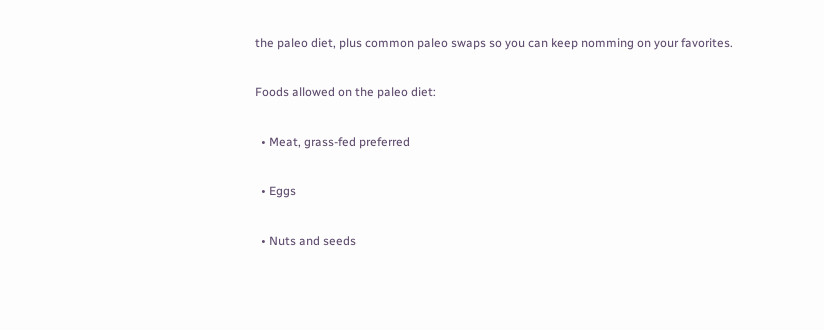the paleo diet, plus common paleo swaps so you can keep nomming on your favorites.

Foods allowed on the paleo diet:

  • Meat, grass-fed preferred

  • Eggs

  • Nuts and seeds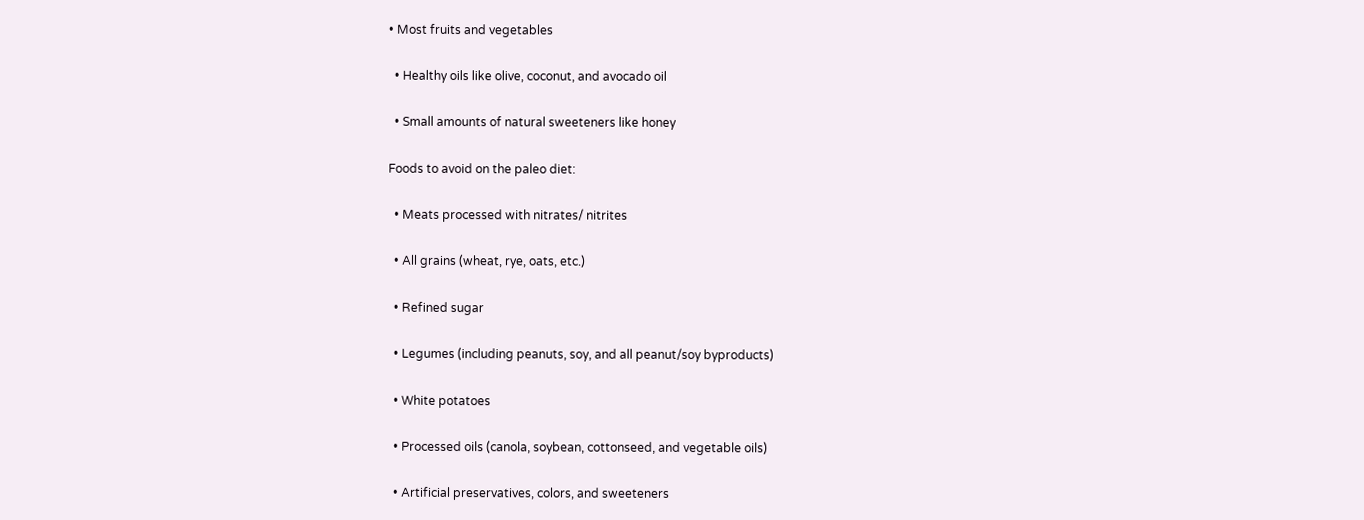• Most fruits and vegetables

  • Healthy oils like olive, coconut, and avocado oil

  • Small amounts of natural sweeteners like honey

Foods to avoid on the paleo diet:

  • Meats processed with nitrates/ nitrites

  • All grains (wheat, rye, oats, etc.)

  • Refined sugar

  • Legumes (including peanuts, soy, and all peanut/soy byproducts)

  • White potatoes

  • Processed oils (canola, soybean, cottonseed, and vegetable oils)

  • Artificial preservatives, colors, and sweeteners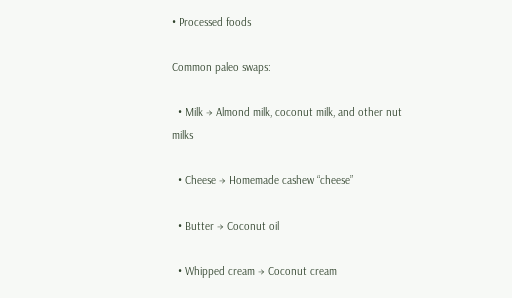• Processed foods

Common paleo swaps:

  • Milk → Almond milk, coconut milk, and other nut milks

  • Cheese → Homemade cashew “cheese”

  • Butter → Coconut oil

  • Whipped cream → Coconut cream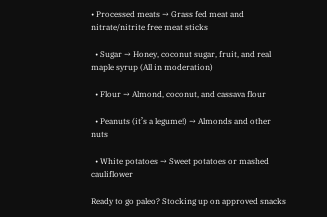• Processed meats → Grass fed meat and nitrate/nitrite free meat sticks

  • Sugar → Honey, coconut sugar, fruit, and real maple syrup (All in moderation)

  • Flour → Almond, coconut, and cassava flour

  • Peanuts (it’s a legume!) → Almonds and other nuts

  • White potatoes → Sweet potatoes or mashed cauliflower

Ready to go paleo? Stocking up on approved snacks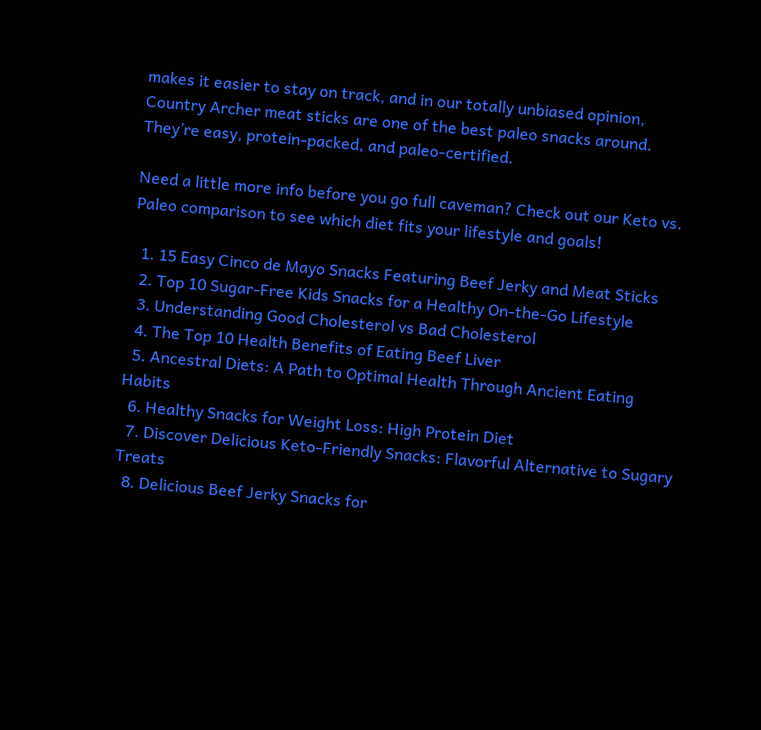makes it easier to stay on track, and in our totally unbiased opinion, Country Archer meat sticks are one of the best paleo snacks around. They’re easy, protein-packed, and paleo-certified.

Need a little more info before you go full caveman? Check out our Keto vs. Paleo comparison to see which diet fits your lifestyle and goals!

  1. 15 Easy Cinco de Mayo Snacks Featuring Beef Jerky and Meat Sticks
  2. Top 10 Sugar-Free Kids Snacks for a Healthy On-the-Go Lifestyle
  3. Understanding Good Cholesterol vs Bad Cholesterol
  4. The Top 10 Health Benefits of Eating Beef Liver
  5. Ancestral Diets: A Path to Optimal Health Through Ancient Eating Habits
  6. Healthy Snacks for Weight Loss: High Protein Diet
  7. Discover Delicious Keto-Friendly Snacks: Flavorful Alternative to Sugary Treats
  8. Delicious Beef Jerky Snacks for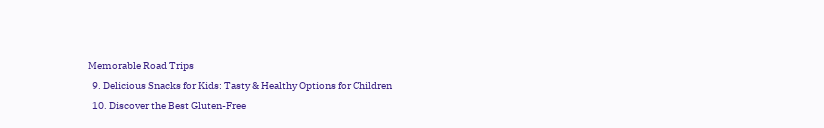Memorable Road Trips
  9. Delicious Snacks for Kids: Tasty & Healthy Options for Children
  10. Discover the Best Gluten-Free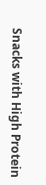Snacks with High Protein